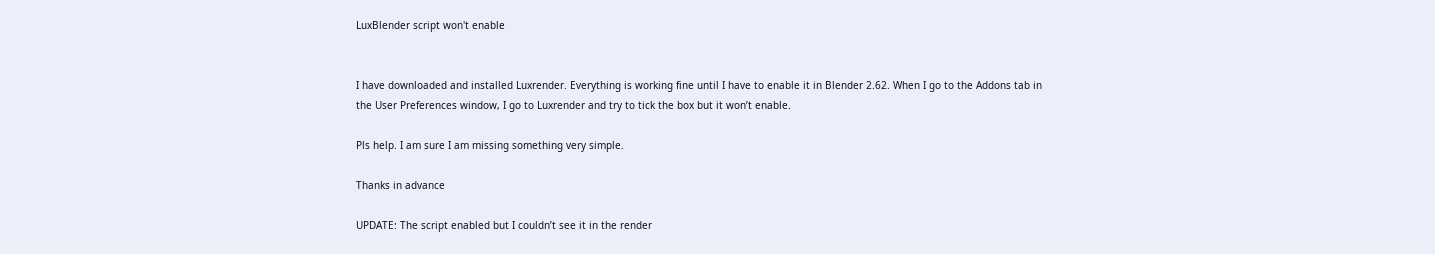LuxBlender script won't enable


I have downloaded and installed Luxrender. Everything is working fine until I have to enable it in Blender 2.62. When I go to the Addons tab in the User Preferences window, I go to Luxrender and try to tick the box but it won’t enable.

Pls help. I am sure I am missing something very simple.

Thanks in advance

UPDATE: The script enabled but I couldn’t see it in the render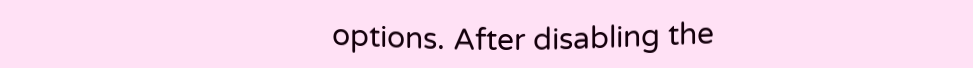options. After disabling the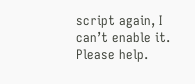script again, I can’t enable it. Please help.